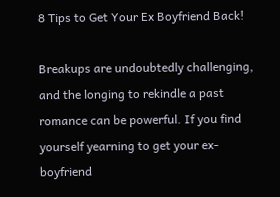8 Tips to Get Your Ex Boyfriend Back!

Breakups are undoubtedly challenging, and the longing to rekindle a past romance can be powerful. If you find yourself yearning to get your ex-boyfriend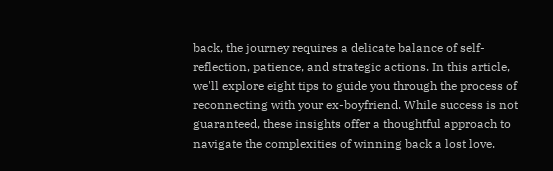back, the journey requires a delicate balance of self-reflection, patience, and strategic actions. In this article, we'll explore eight tips to guide you through the process of reconnecting with your ex-boyfriend. While success is not guaranteed, these insights offer a thoughtful approach to navigate the complexities of winning back a lost love.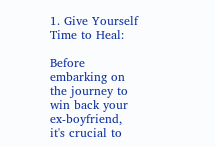1. Give Yourself Time to Heal:

Before embarking on the journey to win back your ex-boyfriend, it's crucial to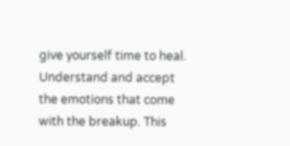give yourself time to heal. Understand and accept the emotions that come with the breakup. This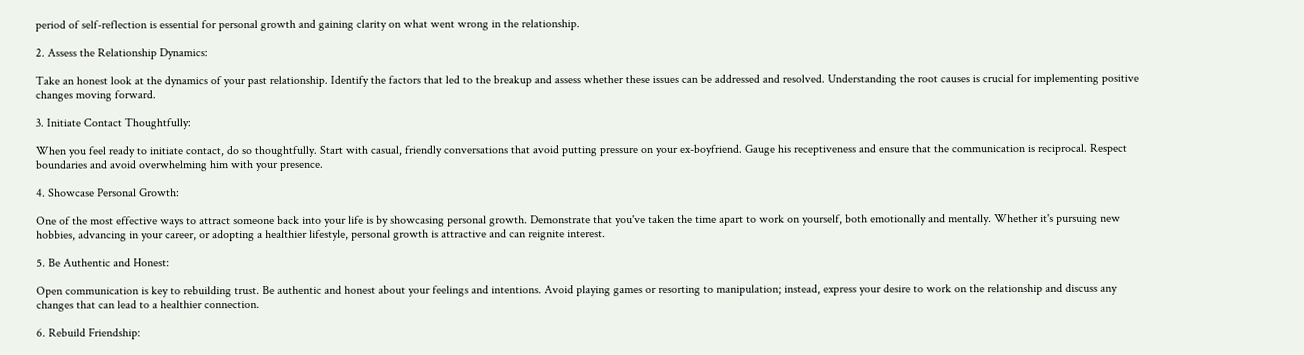period of self-reflection is essential for personal growth and gaining clarity on what went wrong in the relationship.

2. Assess the Relationship Dynamics:

Take an honest look at the dynamics of your past relationship. Identify the factors that led to the breakup and assess whether these issues can be addressed and resolved. Understanding the root causes is crucial for implementing positive changes moving forward.

3. Initiate Contact Thoughtfully:

When you feel ready to initiate contact, do so thoughtfully. Start with casual, friendly conversations that avoid putting pressure on your ex-boyfriend. Gauge his receptiveness and ensure that the communication is reciprocal. Respect boundaries and avoid overwhelming him with your presence.

4. Showcase Personal Growth:

One of the most effective ways to attract someone back into your life is by showcasing personal growth. Demonstrate that you've taken the time apart to work on yourself, both emotionally and mentally. Whether it's pursuing new hobbies, advancing in your career, or adopting a healthier lifestyle, personal growth is attractive and can reignite interest.

5. Be Authentic and Honest:

Open communication is key to rebuilding trust. Be authentic and honest about your feelings and intentions. Avoid playing games or resorting to manipulation; instead, express your desire to work on the relationship and discuss any changes that can lead to a healthier connection.

6. Rebuild Friendship: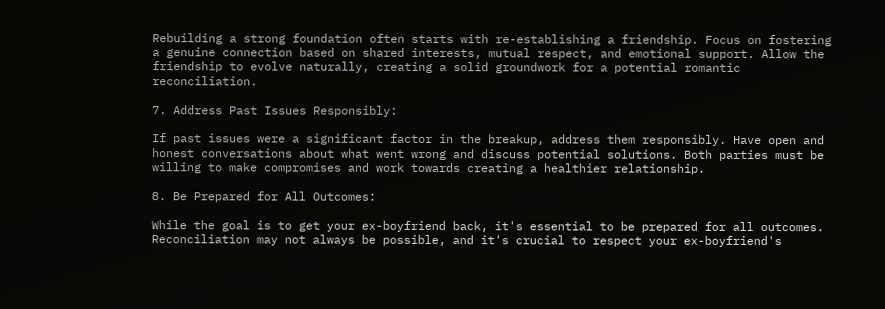Rebuilding a strong foundation often starts with re-establishing a friendship. Focus on fostering a genuine connection based on shared interests, mutual respect, and emotional support. Allow the friendship to evolve naturally, creating a solid groundwork for a potential romantic reconciliation.

7. Address Past Issues Responsibly:

If past issues were a significant factor in the breakup, address them responsibly. Have open and honest conversations about what went wrong and discuss potential solutions. Both parties must be willing to make compromises and work towards creating a healthier relationship.

8. Be Prepared for All Outcomes:

While the goal is to get your ex-boyfriend back, it's essential to be prepared for all outcomes. Reconciliation may not always be possible, and it's crucial to respect your ex-boyfriend's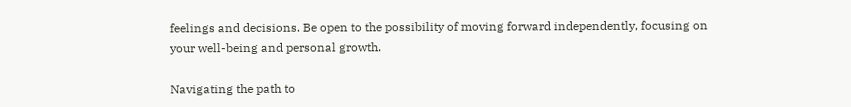feelings and decisions. Be open to the possibility of moving forward independently, focusing on your well-being and personal growth.

Navigating the path to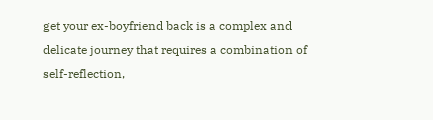get your ex-boyfriend back is a complex and delicate journey that requires a combination of self-reflection,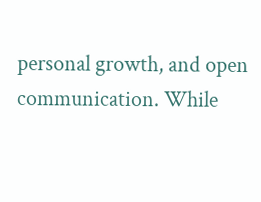personal growth, and open communication. While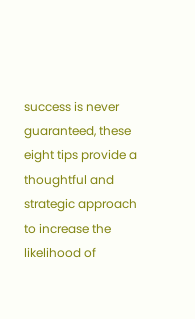success is never guaranteed, these eight tips provide a thoughtful and strategic approach to increase the likelihood of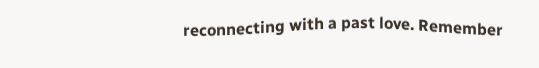reconnecting with a past love. Remember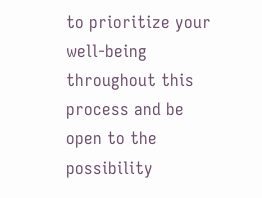to prioritize your well-being throughout this process and be open to the possibility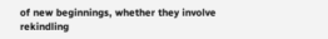of new beginnings, whether they involve rekindling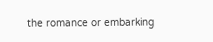the romance or embarking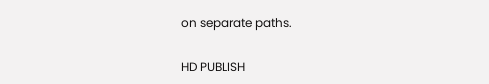on separate paths.

HD PUBLISH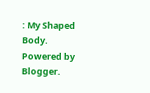: My Shaped Body. Powered by Blogger.